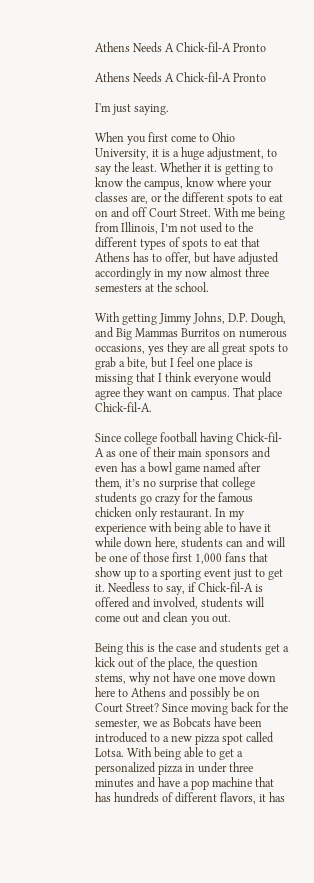Athens Needs A Chick-fil-A Pronto

Athens Needs A Chick-fil-A Pronto

I'm just saying.

When you first come to Ohio University, it is a huge adjustment, to say the least. Whether it is getting to know the campus, know where your classes are, or the different spots to eat on and off Court Street. With me being from Illinois, I’m not used to the different types of spots to eat that Athens has to offer, but have adjusted accordingly in my now almost three semesters at the school.

With getting Jimmy Johns, D.P. Dough, and Big Mammas Burritos on numerous occasions, yes they are all great spots to grab a bite, but I feel one place is missing that I think everyone would agree they want on campus. That place Chick-fil-A.

Since college football having Chick-fil-A as one of their main sponsors and even has a bowl game named after them, it’s no surprise that college students go crazy for the famous chicken only restaurant. In my experience with being able to have it while down here, students can and will be one of those first 1,000 fans that show up to a sporting event just to get it. Needless to say, if Chick-fil-A is offered and involved, students will come out and clean you out.

Being this is the case and students get a kick out of the place, the question stems, why not have one move down here to Athens and possibly be on Court Street? Since moving back for the semester, we as Bobcats have been introduced to a new pizza spot called Lotsa. With being able to get a personalized pizza in under three minutes and have a pop machine that has hundreds of different flavors, it has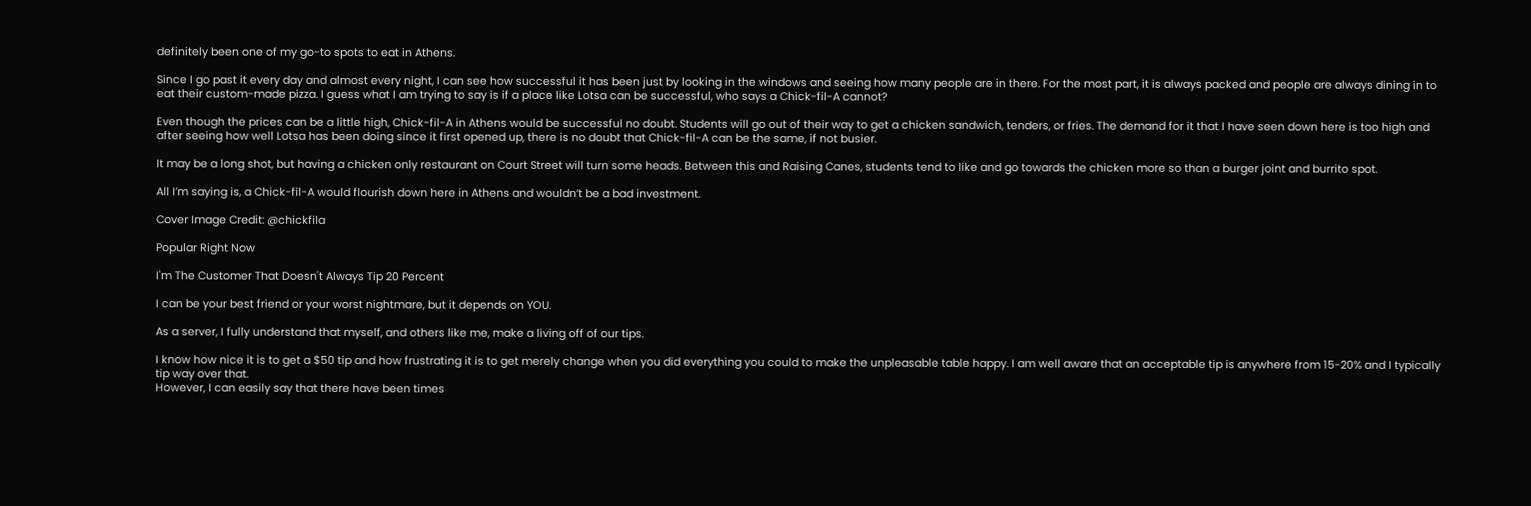definitely been one of my go-to spots to eat in Athens.

Since I go past it every day and almost every night, I can see how successful it has been just by looking in the windows and seeing how many people are in there. For the most part, it is always packed and people are always dining in to eat their custom-made pizza. I guess what I am trying to say is if a place like Lotsa can be successful, who says a Chick-fil-A cannot?

Even though the prices can be a little high, Chick-fil-A in Athens would be successful no doubt. Students will go out of their way to get a chicken sandwich, tenders, or fries. The demand for it that I have seen down here is too high and after seeing how well Lotsa has been doing since it first opened up, there is no doubt that Chick-fil-A can be the same, if not busier.

It may be a long shot, but having a chicken only restaurant on Court Street will turn some heads. Between this and Raising Canes, students tend to like and go towards the chicken more so than a burger joint and burrito spot.

All I’m saying is, a Chick-fil-A would flourish down here in Athens and wouldn’t be a bad investment.

Cover Image Credit: @chickfila

Popular Right Now

I'm The Customer That Doesn't Always Tip 20 Percent

I can be your best friend or your worst nightmare, but it depends on YOU.

As a server, I fully understand that myself, and others like me, make a living off of our tips.

I know how nice it is to get a $50 tip and how frustrating it is to get merely change when you did everything you could to make the unpleasable table happy. I am well aware that an acceptable tip is anywhere from 15-20% and I typically tip way over that.
However, I can easily say that there have been times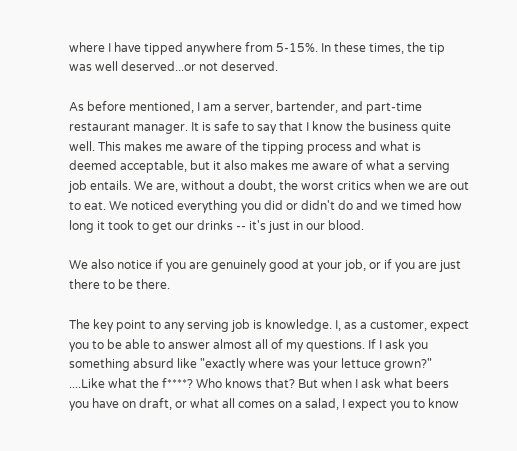where I have tipped anywhere from 5-15%. In these times, the tip was well deserved...or not deserved.

As before mentioned, I am a server, bartender, and part-time restaurant manager. It is safe to say that I know the business quite well. This makes me aware of the tipping process and what is deemed acceptable, but it also makes me aware of what a serving job entails. We are, without a doubt, the worst critics when we are out to eat. We noticed everything you did or didn't do and we timed how long it took to get our drinks -- it's just in our blood.

We also notice if you are genuinely good at your job, or if you are just there to be there.

The key point to any serving job is knowledge. I, as a customer, expect you to be able to answer almost all of my questions. If I ask you something absurd like "exactly where was your lettuce grown?" ....Like what the f****? Who knows that? But when I ask what beers you have on draft, or what all comes on a salad, I expect you to know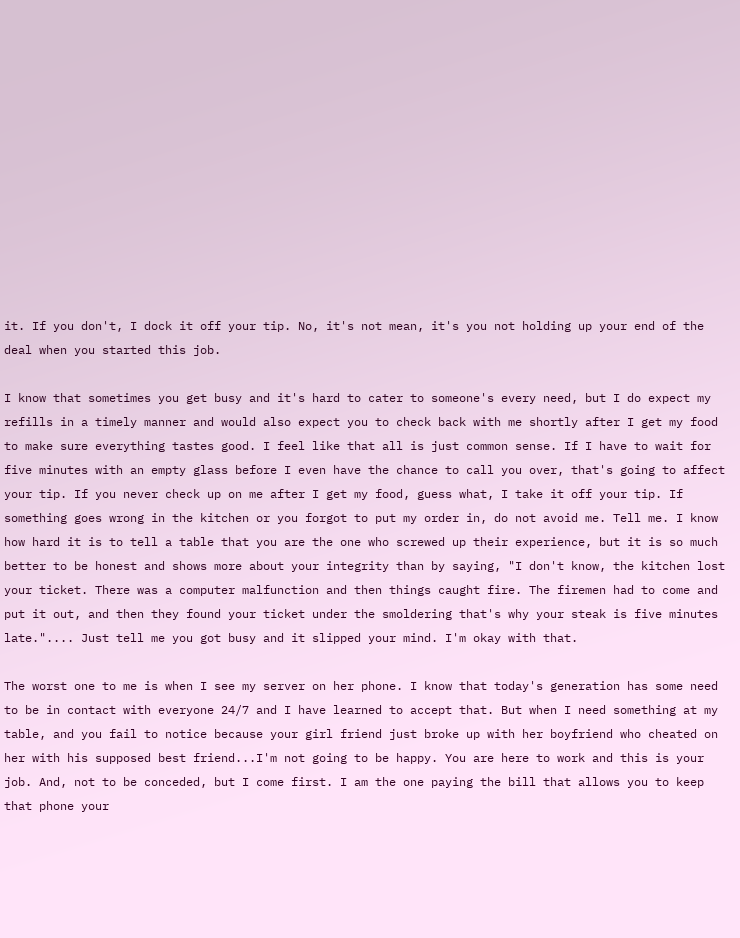it. If you don't, I dock it off your tip. No, it's not mean, it's you not holding up your end of the deal when you started this job.

I know that sometimes you get busy and it's hard to cater to someone's every need, but I do expect my refills in a timely manner and would also expect you to check back with me shortly after I get my food to make sure everything tastes good. I feel like that all is just common sense. If I have to wait for five minutes with an empty glass before I even have the chance to call you over, that's going to affect your tip. If you never check up on me after I get my food, guess what, I take it off your tip. If something goes wrong in the kitchen or you forgot to put my order in, do not avoid me. Tell me. I know how hard it is to tell a table that you are the one who screwed up their experience, but it is so much better to be honest and shows more about your integrity than by saying, "I don't know, the kitchen lost your ticket. There was a computer malfunction and then things caught fire. The firemen had to come and put it out, and then they found your ticket under the smoldering that's why your steak is five minutes late.".... Just tell me you got busy and it slipped your mind. I'm okay with that.

The worst one to me is when I see my server on her phone. I know that today's generation has some need to be in contact with everyone 24/7 and I have learned to accept that. But when I need something at my table, and you fail to notice because your girl friend just broke up with her boyfriend who cheated on her with his supposed best friend...I'm not going to be happy. You are here to work and this is your job. And, not to be conceded, but I come first. I am the one paying the bill that allows you to keep that phone your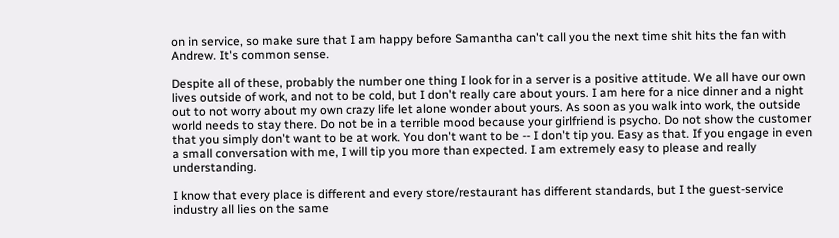on in service, so make sure that I am happy before Samantha can't call you the next time shit hits the fan with Andrew. It's common sense.

Despite all of these, probably the number one thing I look for in a server is a positive attitude. We all have our own lives outside of work, and not to be cold, but I don't really care about yours. I am here for a nice dinner and a night out to not worry about my own crazy life let alone wonder about yours. As soon as you walk into work, the outside world needs to stay there. Do not be in a terrible mood because your girlfriend is psycho. Do not show the customer that you simply don't want to be at work. You don't want to be -- I don't tip you. Easy as that. If you engage in even a small conversation with me, I will tip you more than expected. I am extremely easy to please and really understanding.

I know that every place is different and every store/restaurant has different standards, but I the guest-service industry all lies on the same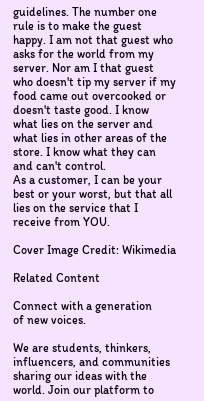guidelines. The number one rule is to make the guest happy. I am not that guest who asks for the world from my server. Nor am I that guest who doesn't tip my server if my food came out overcooked or doesn't taste good. I know what lies on the server and what lies in other areas of the store. I know what they can and can't control.
As a customer, I can be your best or your worst, but that all lies on the service that I receive from YOU.

Cover Image Credit: Wikimedia

Related Content

Connect with a generation
of new voices.

We are students, thinkers, influencers, and communities sharing our ideas with the world. Join our platform to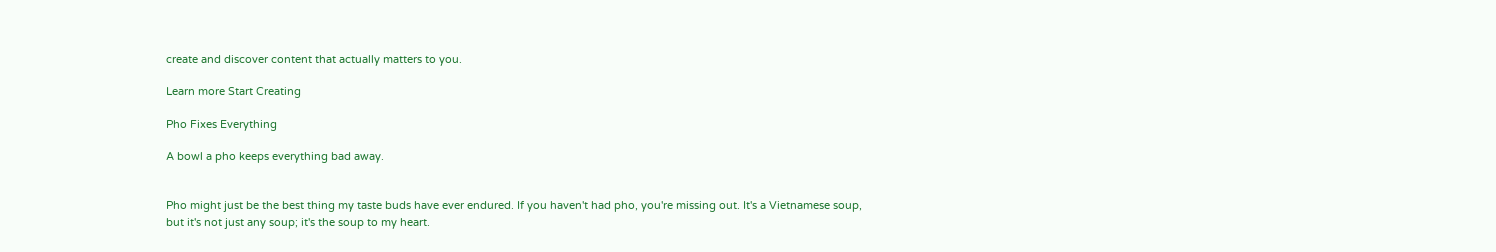create and discover content that actually matters to you.

Learn more Start Creating

Pho Fixes Everything

A bowl a pho keeps everything bad away.


Pho might just be the best thing my taste buds have ever endured. If you haven't had pho, you're missing out. It's a Vietnamese soup, but it's not just any soup; it's the soup to my heart.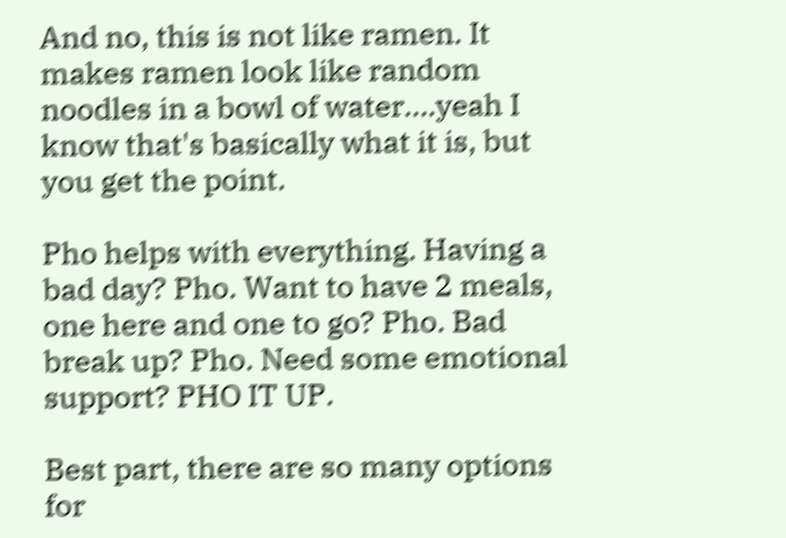And no, this is not like ramen. It makes ramen look like random noodles in a bowl of water….yeah I know that's basically what it is, but you get the point.

Pho helps with everything. Having a bad day? Pho. Want to have 2 meals, one here and one to go? Pho. Bad break up? Pho. Need some emotional support? PHO IT UP.

Best part, there are so many options for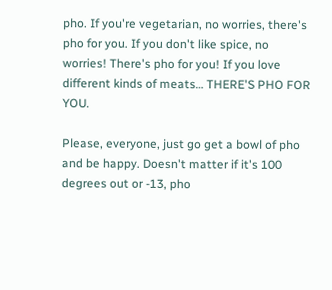pho. If you're vegetarian, no worries, there's pho for you. If you don't like spice, no worries! There's pho for you! If you love different kinds of meats… THERE'S PHO FOR YOU.

Please, everyone, just go get a bowl of pho and be happy. Doesn't matter if it's 100 degrees out or -13, pho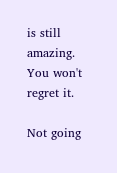is still amazing. You won't regret it.

Not going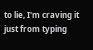to lie, I'm craving it just from typing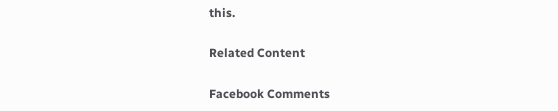this.

Related Content

Facebook Comments